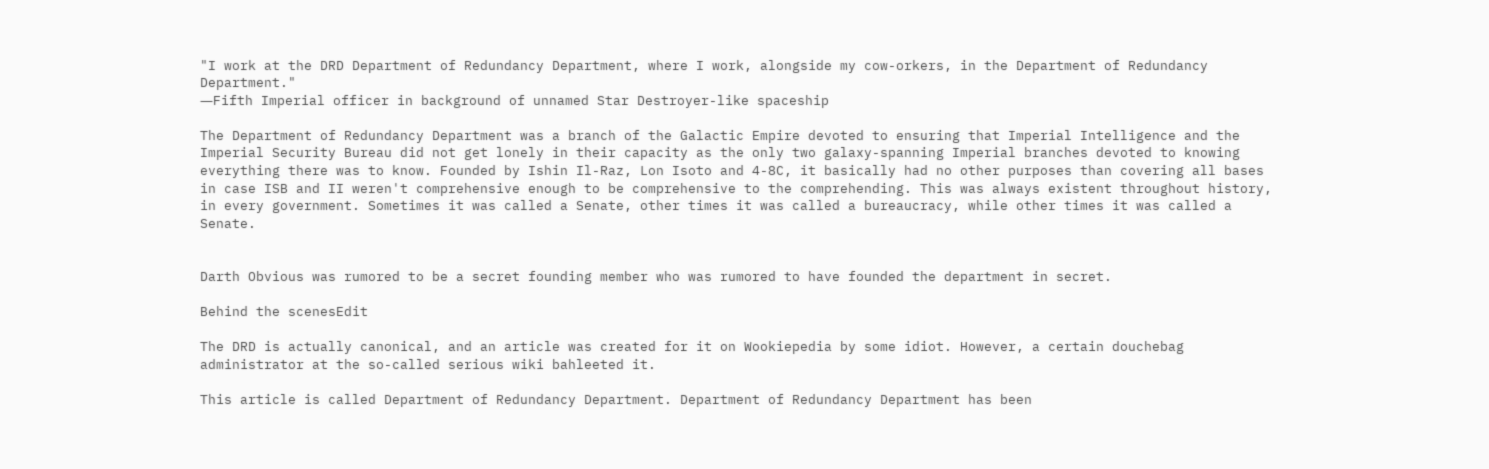"I work at the DRD Department of Redundancy Department, where I work, alongside my cow-orkers, in the Department of Redundancy Department."
―Fifth Imperial officer in background of unnamed Star Destroyer-like spaceship

The Department of Redundancy Department was a branch of the Galactic Empire devoted to ensuring that Imperial Intelligence and the Imperial Security Bureau did not get lonely in their capacity as the only two galaxy-spanning Imperial branches devoted to knowing everything there was to know. Founded by Ishin Il-Raz, Lon Isoto and 4-8C, it basically had no other purposes than covering all bases in case ISB and II weren't comprehensive enough to be comprehensive to the comprehending. This was always existent throughout history, in every government. Sometimes it was called a Senate, other times it was called a bureaucracy, while other times it was called a Senate.


Darth Obvious was rumored to be a secret founding member who was rumored to have founded the department in secret.

Behind the scenesEdit

The DRD is actually canonical, and an article was created for it on Wookiepedia by some idiot. However, a certain douchebag administrator at the so-called serious wiki bahleeted it.

This article is called Department of Redundancy Department. Department of Redundancy Department has been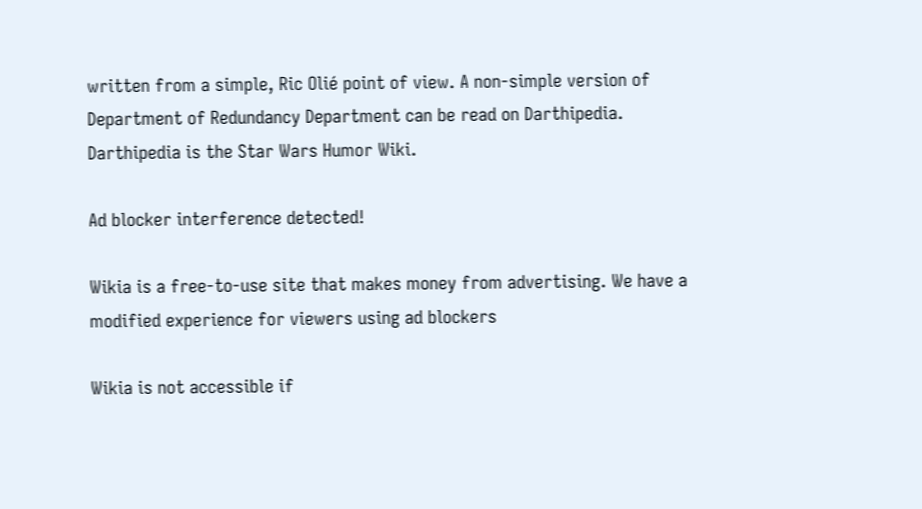written from a simple, Ric Olié point of view. A non-simple version of Department of Redundancy Department can be read on Darthipedia. Darthipedia is the Star Wars Humor Wiki.

Ad blocker interference detected!

Wikia is a free-to-use site that makes money from advertising. We have a modified experience for viewers using ad blockers

Wikia is not accessible if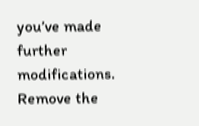you’ve made further modifications. Remove the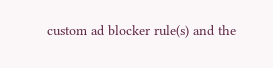custom ad blocker rule(s) and the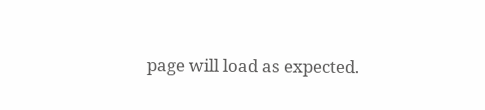page will load as expected.